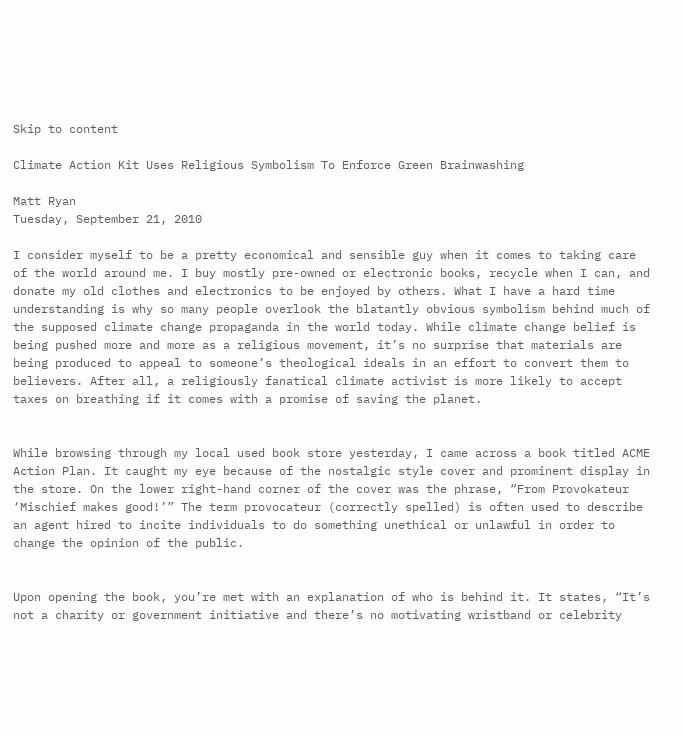Skip to content

Climate Action Kit Uses Religious Symbolism To Enforce Green Brainwashing

Matt Ryan
Tuesday, September 21, 2010

I consider myself to be a pretty economical and sensible guy when it comes to taking care of the world around me. I buy mostly pre-owned or electronic books, recycle when I can, and donate my old clothes and electronics to be enjoyed by others. What I have a hard time understanding is why so many people overlook the blatantly obvious symbolism behind much of the supposed climate change propaganda in the world today. While climate change belief is being pushed more and more as a religious movement, it’s no surprise that materials are being produced to appeal to someone’s theological ideals in an effort to convert them to believers. After all, a religiously fanatical climate activist is more likely to accept taxes on breathing if it comes with a promise of saving the planet.


While browsing through my local used book store yesterday, I came across a book titled ACME Action Plan. It caught my eye because of the nostalgic style cover and prominent display in the store. On the lower right-hand corner of the cover was the phrase, “From Provokateur ‘Mischief makes good!’” The term provocateur (correctly spelled) is often used to describe an agent hired to incite individuals to do something unethical or unlawful in order to change the opinion of the public.


Upon opening the book, you’re met with an explanation of who is behind it. It states, “It’s not a charity or government initiative and there’s no motivating wristband or celebrity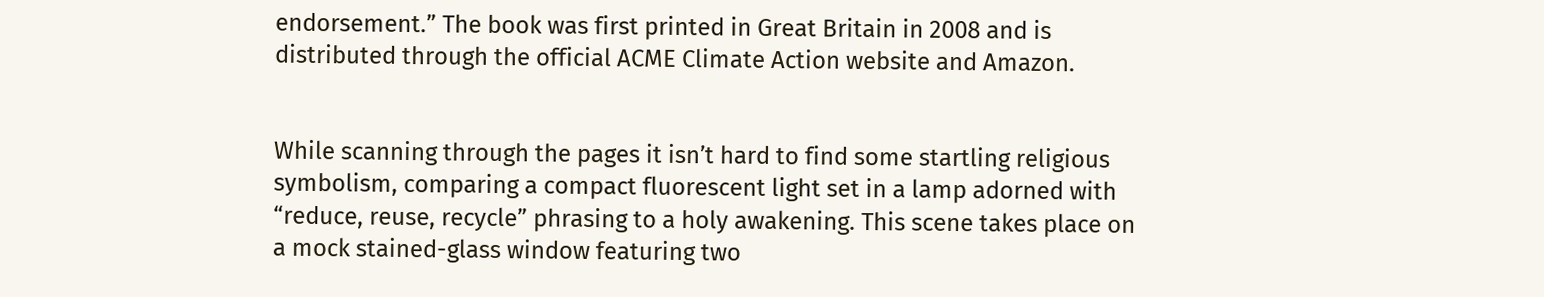endorsement.” The book was first printed in Great Britain in 2008 and is distributed through the official ACME Climate Action website and Amazon.


While scanning through the pages it isn’t hard to find some startling religious symbolism, comparing a compact fluorescent light set in a lamp adorned with “reduce, reuse, recycle” phrasing to a holy awakening. This scene takes place on a mock stained-glass window featuring two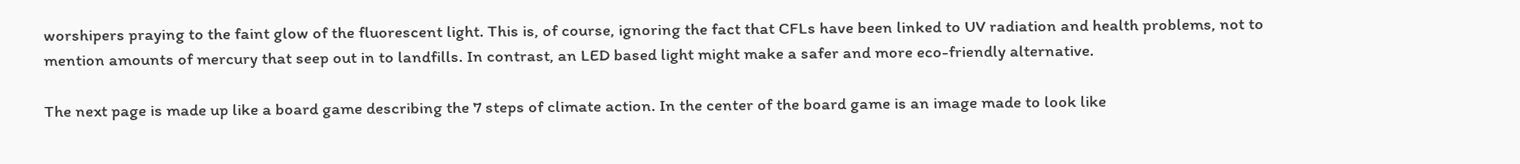worshipers praying to the faint glow of the fluorescent light. This is, of course, ignoring the fact that CFLs have been linked to UV radiation and health problems, not to mention amounts of mercury that seep out in to landfills. In contrast, an LED based light might make a safer and more eco-friendly alternative.

The next page is made up like a board game describing the 7 steps of climate action. In the center of the board game is an image made to look like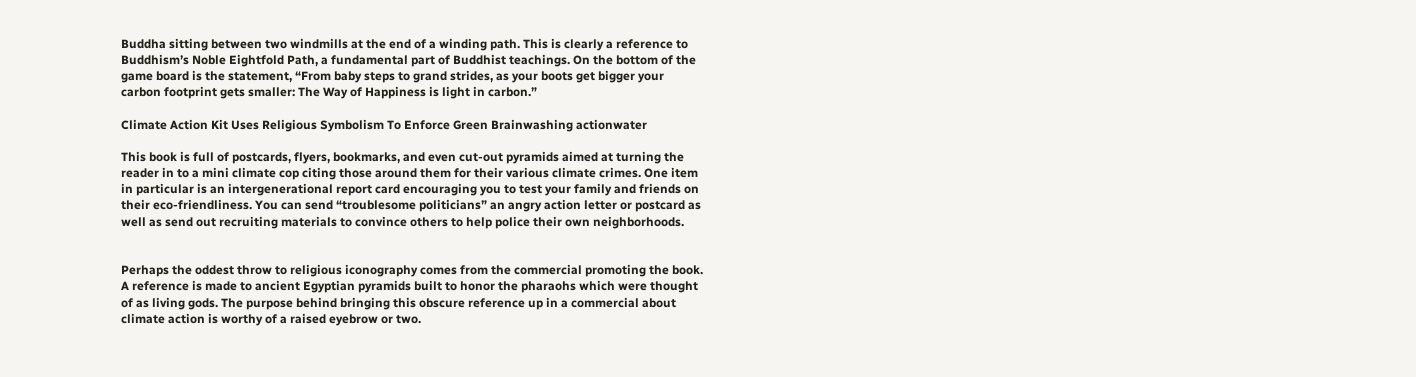Buddha sitting between two windmills at the end of a winding path. This is clearly a reference to Buddhism’s Noble Eightfold Path, a fundamental part of Buddhist teachings. On the bottom of the game board is the statement, “From baby steps to grand strides, as your boots get bigger your carbon footprint gets smaller: The Way of Happiness is light in carbon.”

Climate Action Kit Uses Religious Symbolism To Enforce Green Brainwashing actionwater

This book is full of postcards, flyers, bookmarks, and even cut-out pyramids aimed at turning the reader in to a mini climate cop citing those around them for their various climate crimes. One item in particular is an intergenerational report card encouraging you to test your family and friends on their eco-friendliness. You can send “troublesome politicians” an angry action letter or postcard as well as send out recruiting materials to convince others to help police their own neighborhoods.


Perhaps the oddest throw to religious iconography comes from the commercial promoting the book. A reference is made to ancient Egyptian pyramids built to honor the pharaohs which were thought of as living gods. The purpose behind bringing this obscure reference up in a commercial about climate action is worthy of a raised eyebrow or two.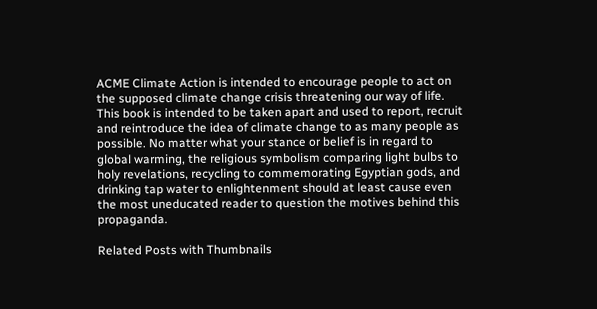ACME Climate Action is intended to encourage people to act on the supposed climate change crisis threatening our way of life. This book is intended to be taken apart and used to report, recruit and reintroduce the idea of climate change to as many people as possible. No matter what your stance or belief is in regard to global warming, the religious symbolism comparing light bulbs to holy revelations, recycling to commemorating Egyptian gods, and drinking tap water to enlightenment should at least cause even the most uneducated reader to question the motives behind this propaganda.

Related Posts with Thumbnails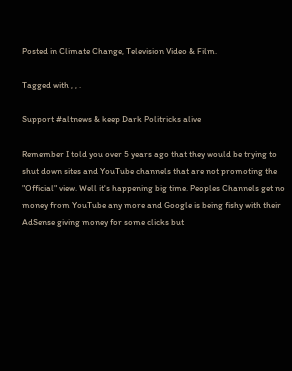Posted in Climate Change, Television Video & Film.

Tagged with , , .

Support #altnews & keep Dark Politricks alive

Remember I told you over 5 years ago that they would be trying to shut down sites and YouTube channels that are not promoting the "Official" view. Well it's happening big time. Peoples Channels get no money from YouTube any more and Google is being fishy with their AdSense giving money for some clicks but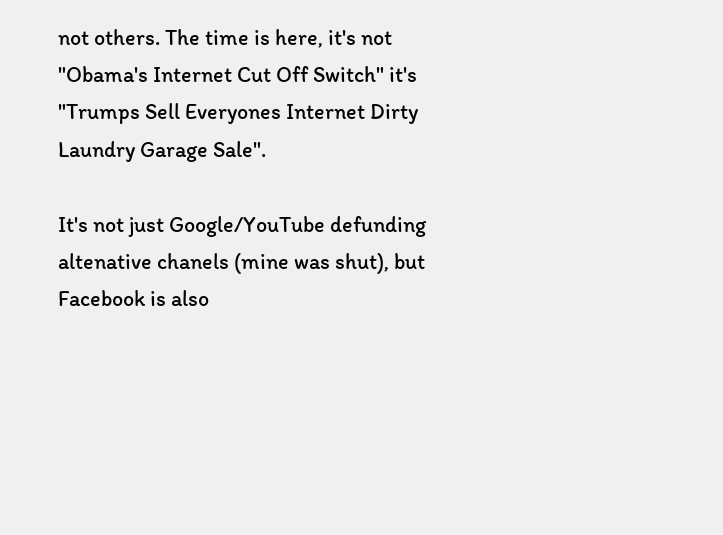not others. The time is here, it's not "Obama's Internet Cut Off Switch" it's "Trumps Sell Everyones Internet Dirty Laundry Garage Sale".

It's not just Google/YouTube defunding altenative chanels (mine was shut), but Facebook is also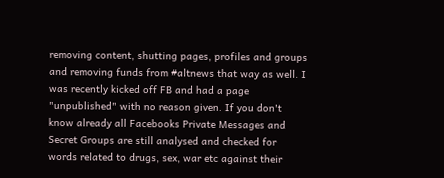removing content, shutting pages, profiles and groups and removing funds from #altnews that way as well. I was recently kicked off FB and had a page "unpublished" with no reason given. If you don't know already all Facebooks Private Messages and Secret Groups are still analysed and checked for words related to drugs, sex, war etc against their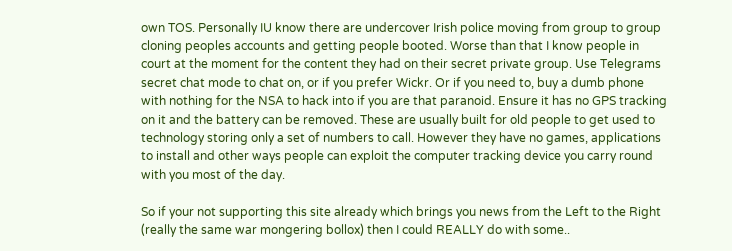own TOS. Personally IU know there are undercover Irish police moving from group to group cloning peoples accounts and getting people booted. Worse than that I know people in court at the moment for the content they had on their secret private group. Use Telegrams secret chat mode to chat on, or if you prefer Wickr. Or if you need to, buy a dumb phone with nothing for the NSA to hack into if you are that paranoid. Ensure it has no GPS tracking on it and the battery can be removed. These are usually built for old people to get used to technology storing only a set of numbers to call. However they have no games, applications to install and other ways people can exploit the computer tracking device you carry round with you most of the day.

So if your not supporting this site already which brings you news from the Left to the Right (really the same war mongering bollox) then I could REALLY do with some..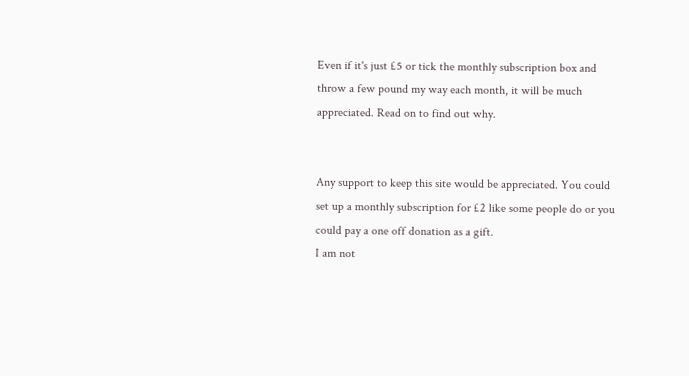Even if it's just £5 or tick the monthly subscription box and throw a few pound my way each month, it will be much appreciated. Read on to find out why.


Any support to keep this site would be appreciated. You could set up a monthly subscription for £2 like some people do or you could pay a one off donation as a gift.
I am not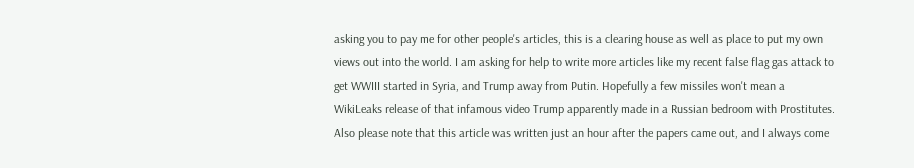asking you to pay me for other people's articles, this is a clearing house as well as place to put my own views out into the world. I am asking for help to write more articles like my recent false flag gas attack to get WWIII started in Syria, and Trump away from Putin. Hopefully a few missiles won't mean a WikiLeaks release of that infamous video Trump apparently made in a Russian bedroom with Prostitutes. Also please note that this article was written just an hour after the papers came out, and I always come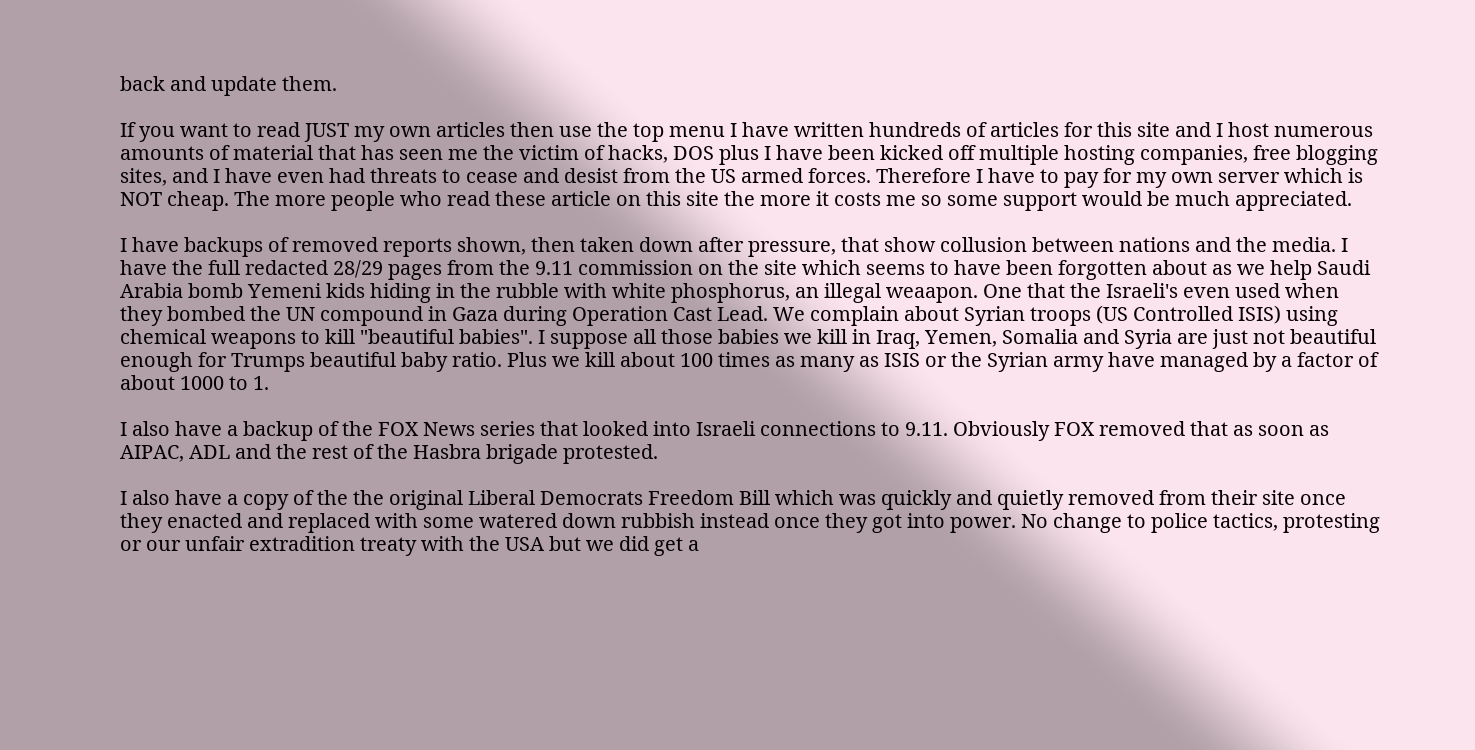back and update them.

If you want to read JUST my own articles then use the top menu I have written hundreds of articles for this site and I host numerous amounts of material that has seen me the victim of hacks, DOS plus I have been kicked off multiple hosting companies, free blogging sites, and I have even had threats to cease and desist from the US armed forces. Therefore I have to pay for my own server which is NOT cheap. The more people who read these article on this site the more it costs me so some support would be much appreciated.

I have backups of removed reports shown, then taken down after pressure, that show collusion between nations and the media. I have the full redacted 28/29 pages from the 9.11 commission on the site which seems to have been forgotten about as we help Saudi Arabia bomb Yemeni kids hiding in the rubble with white phosphorus, an illegal weaapon. One that the Israeli's even used when they bombed the UN compound in Gaza during Operation Cast Lead. We complain about Syrian troops (US Controlled ISIS) using chemical weapons to kill "beautiful babies". I suppose all those babies we kill in Iraq, Yemen, Somalia and Syria are just not beautiful enough for Trumps beautiful baby ratio. Plus we kill about 100 times as many as ISIS or the Syrian army have managed by a factor of about 1000 to 1.

I also have a backup of the FOX News series that looked into Israeli connections to 9.11. Obviously FOX removed that as soon as AIPAC, ADL and the rest of the Hasbra brigade protested.

I also have a copy of the the original Liberal Democrats Freedom Bill which was quickly and quietly removed from their site once they enacted and replaced with some watered down rubbish instead once they got into power. No change to police tactics, protesting or our unfair extradition treaty with the USA but we did get a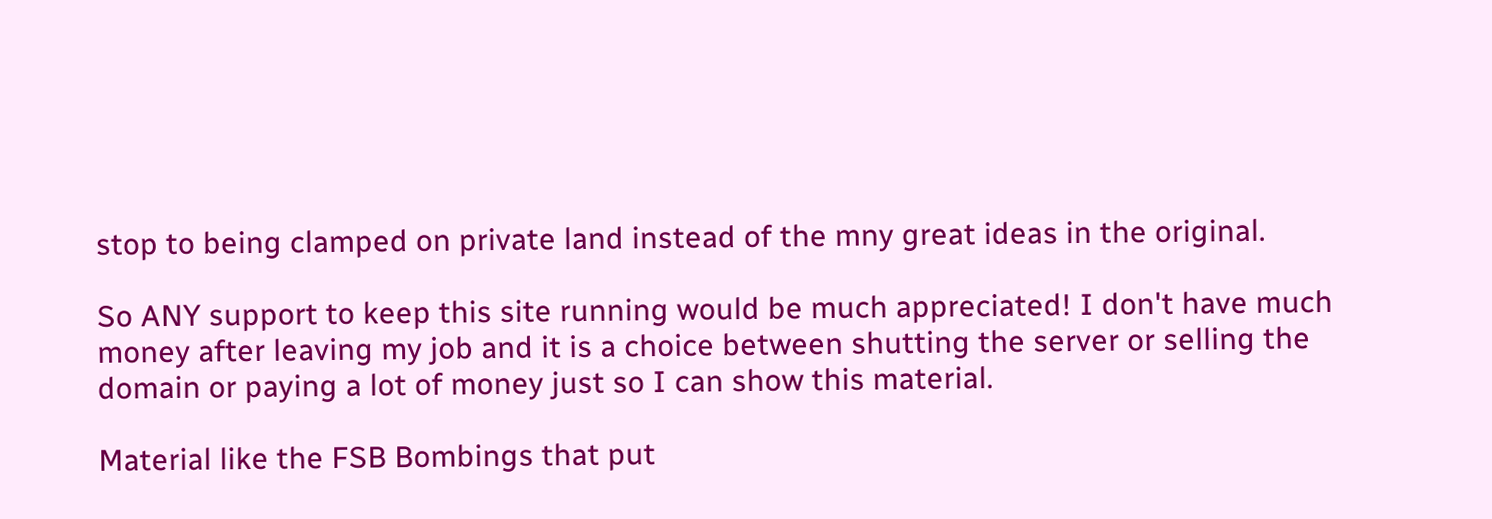stop to being clamped on private land instead of the mny great ideas in the original.

So ANY support to keep this site running would be much appreciated! I don't have much money after leaving my job and it is a choice between shutting the server or selling the domain or paying a lot of money just so I can show this material.

Material like the FSB Bombings that put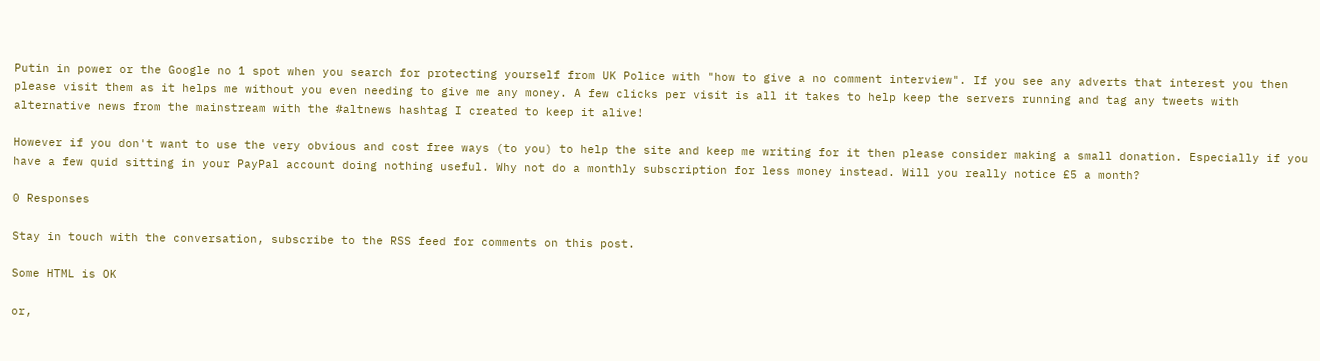Putin in power or the Google no 1 spot when you search for protecting yourself from UK Police with "how to give a no comment interview". If you see any adverts that interest you then please visit them as it helps me without you even needing to give me any money. A few clicks per visit is all it takes to help keep the servers running and tag any tweets with alternative news from the mainstream with the #altnews hashtag I created to keep it alive!

However if you don't want to use the very obvious and cost free ways (to you) to help the site and keep me writing for it then please consider making a small donation. Especially if you have a few quid sitting in your PayPal account doing nothing useful. Why not do a monthly subscription for less money instead. Will you really notice £5 a month?

0 Responses

Stay in touch with the conversation, subscribe to the RSS feed for comments on this post.

Some HTML is OK

or,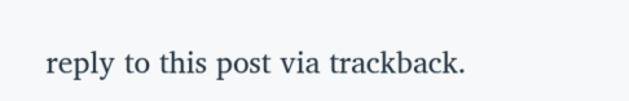reply to this post via trackback.